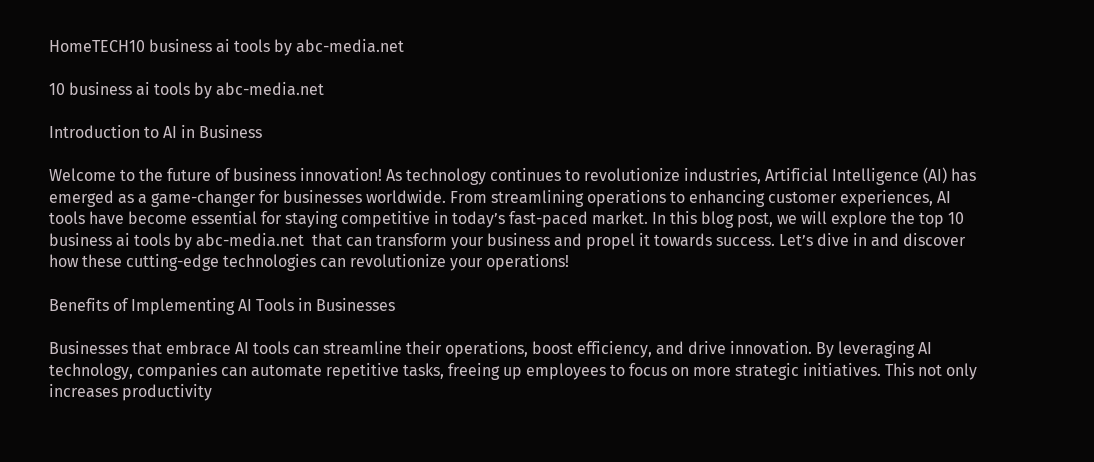HomeTECH10 business ai tools by abc-media.net

10 business ai tools by abc-media.net

Introduction to AI in Business

Welcome to the future of business innovation! As technology continues to revolutionize industries, Artificial Intelligence (AI) has emerged as a game-changer for businesses worldwide. From streamlining operations to enhancing customer experiences, AI tools have become essential for staying competitive in today’s fast-paced market. In this blog post, we will explore the top 10 business ai tools by abc-media.net  that can transform your business and propel it towards success. Let’s dive in and discover how these cutting-edge technologies can revolutionize your operations!

Benefits of Implementing AI Tools in Businesses

Businesses that embrace AI tools can streamline their operations, boost efficiency, and drive innovation. By leveraging AI technology, companies can automate repetitive tasks, freeing up employees to focus on more strategic initiatives. This not only increases productivity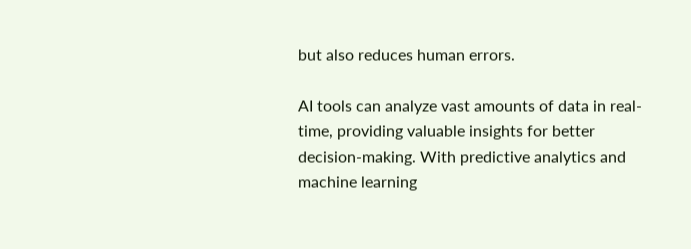but also reduces human errors.

AI tools can analyze vast amounts of data in real-time, providing valuable insights for better decision-making. With predictive analytics and machine learning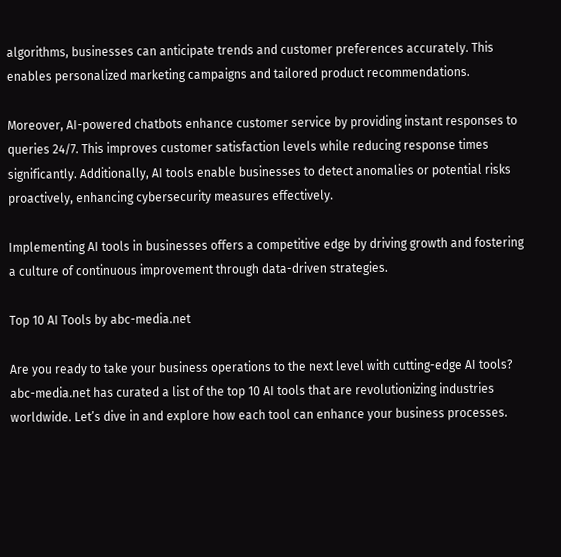algorithms, businesses can anticipate trends and customer preferences accurately. This enables personalized marketing campaigns and tailored product recommendations.

Moreover, AI-powered chatbots enhance customer service by providing instant responses to queries 24/7. This improves customer satisfaction levels while reducing response times significantly. Additionally, AI tools enable businesses to detect anomalies or potential risks proactively, enhancing cybersecurity measures effectively.

Implementing AI tools in businesses offers a competitive edge by driving growth and fostering a culture of continuous improvement through data-driven strategies.

Top 10 AI Tools by abc-media.net

Are you ready to take your business operations to the next level with cutting-edge AI tools? abc-media.net has curated a list of the top 10 AI tools that are revolutionizing industries worldwide. Let’s dive in and explore how each tool can enhance your business processes.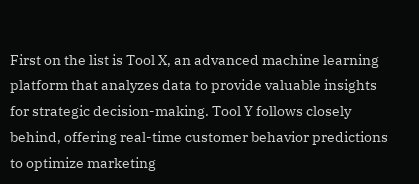First on the list is Tool X, an advanced machine learning platform that analyzes data to provide valuable insights for strategic decision-making. Tool Y follows closely behind, offering real-time customer behavior predictions to optimize marketing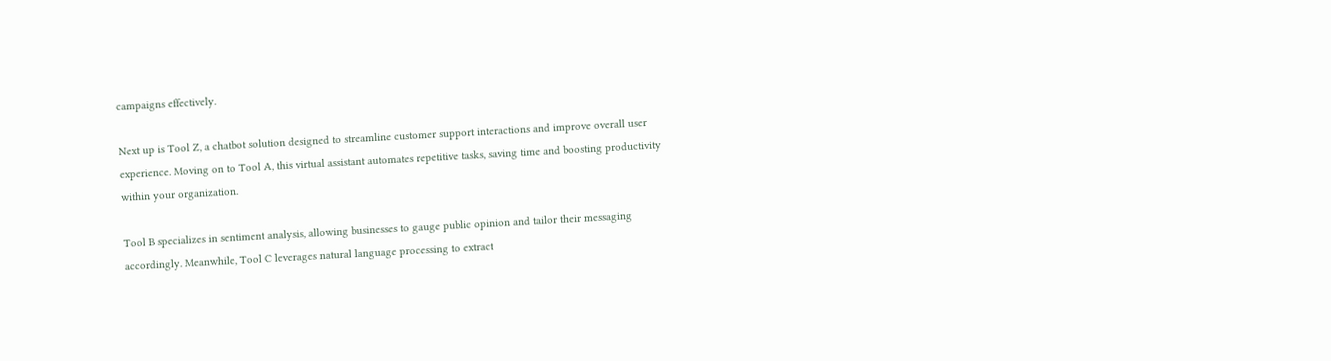campaigns effectively.

Next up is Tool Z, a chatbot solution designed to streamline customer support interactions and improve overall user experience. Moving on to Tool A, this virtual assistant automates repetitive tasks, saving time and boosting productivity within your organization.

Tool B specializes in sentiment analysis, allowing businesses to gauge public opinion and tailor their messaging accordingly. Meanwhile, Tool C leverages natural language processing to extract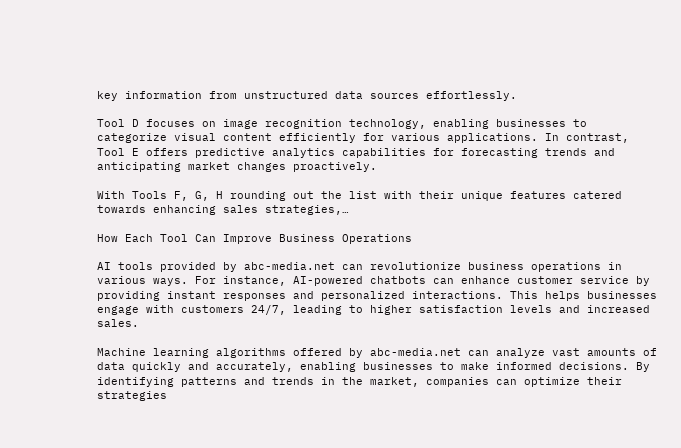key information from unstructured data sources effortlessly.

Tool D focuses on image recognition technology, enabling businesses to categorize visual content efficiently for various applications. In contrast, Tool E offers predictive analytics capabilities for forecasting trends and anticipating market changes proactively.

With Tools F, G, H rounding out the list with their unique features catered towards enhancing sales strategies,…

How Each Tool Can Improve Business Operations

AI tools provided by abc-media.net can revolutionize business operations in various ways. For instance, AI-powered chatbots can enhance customer service by providing instant responses and personalized interactions. This helps businesses engage with customers 24/7, leading to higher satisfaction levels and increased sales.

Machine learning algorithms offered by abc-media.net can analyze vast amounts of data quickly and accurately, enabling businesses to make informed decisions. By identifying patterns and trends in the market, companies can optimize their strategies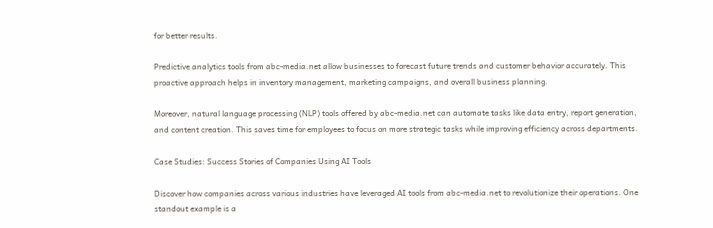for better results.

Predictive analytics tools from abc-media.net allow businesses to forecast future trends and customer behavior accurately. This proactive approach helps in inventory management, marketing campaigns, and overall business planning.

Moreover, natural language processing (NLP) tools offered by abc-media.net can automate tasks like data entry, report generation, and content creation. This saves time for employees to focus on more strategic tasks while improving efficiency across departments.

Case Studies: Success Stories of Companies Using AI Tools

Discover how companies across various industries have leveraged AI tools from abc-media.net to revolutionize their operations. One standout example is a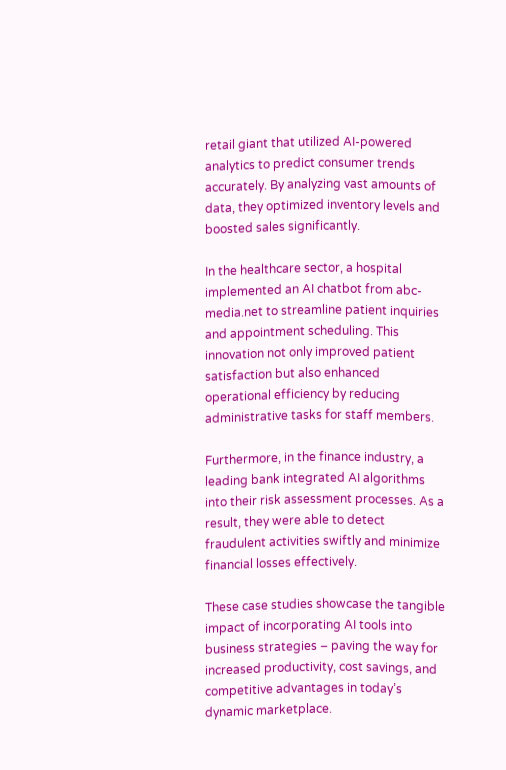retail giant that utilized AI-powered analytics to predict consumer trends accurately. By analyzing vast amounts of data, they optimized inventory levels and boosted sales significantly.

In the healthcare sector, a hospital implemented an AI chatbot from abc-media.net to streamline patient inquiries and appointment scheduling. This innovation not only improved patient satisfaction but also enhanced operational efficiency by reducing administrative tasks for staff members.

Furthermore, in the finance industry, a leading bank integrated AI algorithms into their risk assessment processes. As a result, they were able to detect fraudulent activities swiftly and minimize financial losses effectively.

These case studies showcase the tangible impact of incorporating AI tools into business strategies – paving the way for increased productivity, cost savings, and competitive advantages in today’s dynamic marketplace.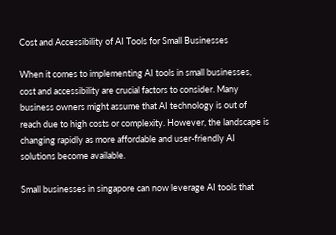Cost and Accessibility of AI Tools for Small Businesses

When it comes to implementing AI tools in small businesses, cost and accessibility are crucial factors to consider. Many business owners might assume that AI technology is out of reach due to high costs or complexity. However, the landscape is changing rapidly as more affordable and user-friendly AI solutions become available.

Small businesses in singapore can now leverage AI tools that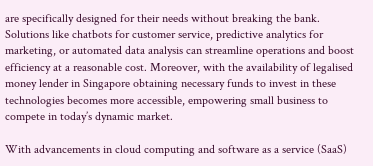are specifically designed for their needs without breaking the bank. Solutions like chatbots for customer service, predictive analytics for marketing, or automated data analysis can streamline operations and boost efficiency at a reasonable cost. Moreover, with the availability of legalised money lender in Singapore obtaining necessary funds to invest in these technologies becomes more accessible, empowering small business to compete in today’s dynamic market.

With advancements in cloud computing and software as a service (SaaS)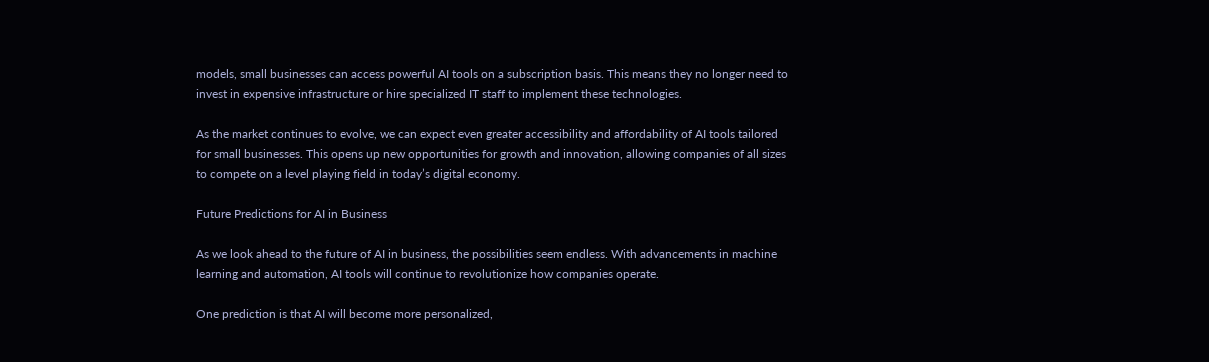models, small businesses can access powerful AI tools on a subscription basis. This means they no longer need to invest in expensive infrastructure or hire specialized IT staff to implement these technologies.

As the market continues to evolve, we can expect even greater accessibility and affordability of AI tools tailored for small businesses. This opens up new opportunities for growth and innovation, allowing companies of all sizes to compete on a level playing field in today’s digital economy.

Future Predictions for AI in Business

As we look ahead to the future of AI in business, the possibilities seem endless. With advancements in machine learning and automation, AI tools will continue to revolutionize how companies operate.

One prediction is that AI will become more personalized,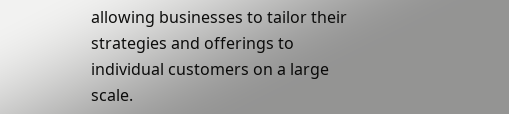allowing businesses to tailor their strategies and offerings to individual customers on a large scale.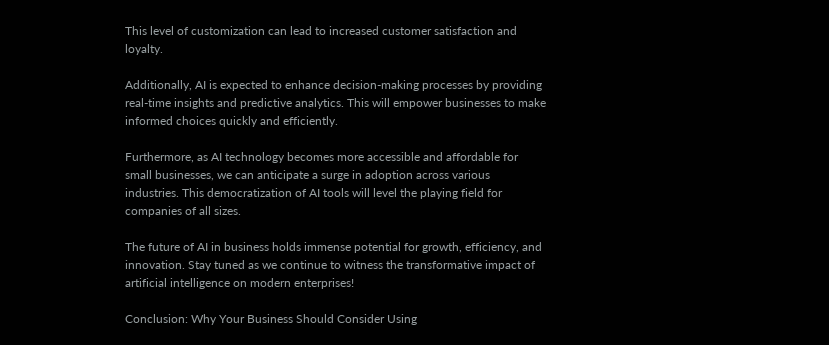This level of customization can lead to increased customer satisfaction and loyalty.

Additionally, AI is expected to enhance decision-making processes by providing real-time insights and predictive analytics. This will empower businesses to make informed choices quickly and efficiently.

Furthermore, as AI technology becomes more accessible and affordable for small businesses, we can anticipate a surge in adoption across various industries. This democratization of AI tools will level the playing field for companies of all sizes.

The future of AI in business holds immense potential for growth, efficiency, and innovation. Stay tuned as we continue to witness the transformative impact of artificial intelligence on modern enterprises!

Conclusion: Why Your Business Should Consider Using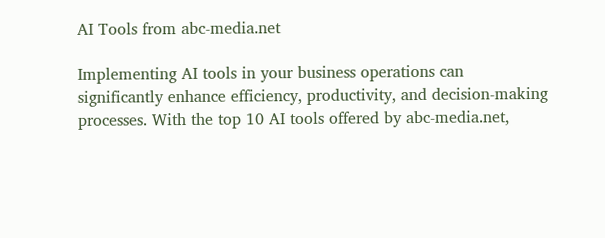AI Tools from abc-media.net

Implementing AI tools in your business operations can significantly enhance efficiency, productivity, and decision-making processes. With the top 10 AI tools offered by abc-media.net,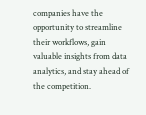companies have the opportunity to streamline their workflows, gain valuable insights from data analytics, and stay ahead of the competition.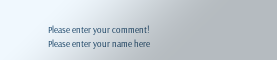Please enter your comment!
Please enter your name here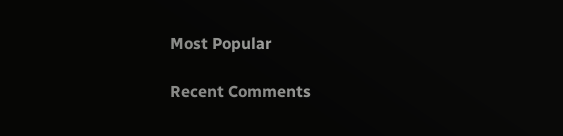Most Popular

Recent Comments